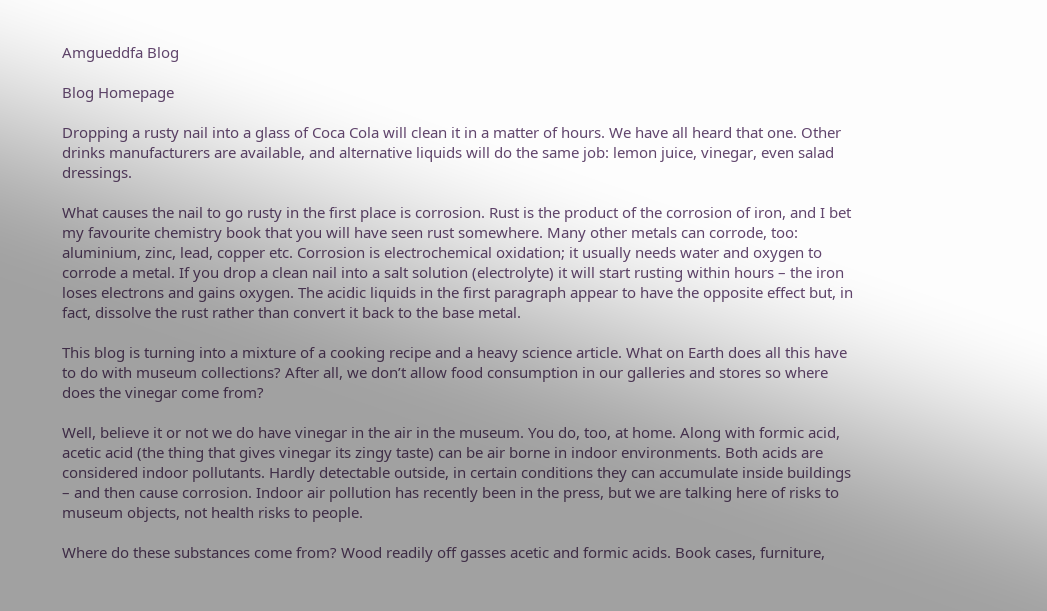Amgueddfa Blog

Blog Homepage

Dropping a rusty nail into a glass of Coca Cola will clean it in a matter of hours. We have all heard that one. Other drinks manufacturers are available, and alternative liquids will do the same job: lemon juice, vinegar, even salad dressings.

What causes the nail to go rusty in the first place is corrosion. Rust is the product of the corrosion of iron, and I bet my favourite chemistry book that you will have seen rust somewhere. Many other metals can corrode, too: aluminium, zinc, lead, copper etc. Corrosion is electrochemical oxidation; it usually needs water and oxygen to corrode a metal. If you drop a clean nail into a salt solution (electrolyte) it will start rusting within hours – the iron loses electrons and gains oxygen. The acidic liquids in the first paragraph appear to have the opposite effect but, in fact, dissolve the rust rather than convert it back to the base metal.

This blog is turning into a mixture of a cooking recipe and a heavy science article. What on Earth does all this have to do with museum collections? After all, we don’t allow food consumption in our galleries and stores so where does the vinegar come from?

Well, believe it or not we do have vinegar in the air in the museum. You do, too, at home. Along with formic acid, acetic acid (the thing that gives vinegar its zingy taste) can be air borne in indoor environments. Both acids are considered indoor pollutants. Hardly detectable outside, in certain conditions they can accumulate inside buildings – and then cause corrosion. Indoor air pollution has recently been in the press, but we are talking here of risks to museum objects, not health risks to people.

Where do these substances come from? Wood readily off gasses acetic and formic acids. Book cases, furniture,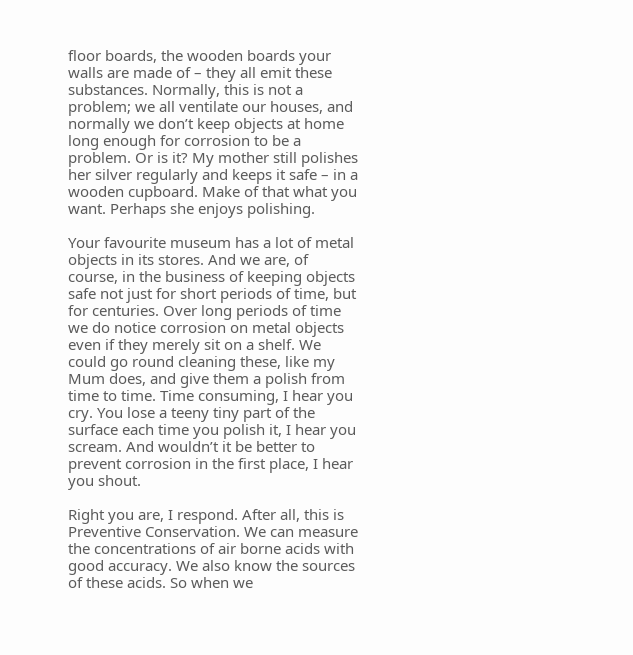floor boards, the wooden boards your walls are made of – they all emit these substances. Normally, this is not a problem; we all ventilate our houses, and normally we don’t keep objects at home long enough for corrosion to be a problem. Or is it? My mother still polishes her silver regularly and keeps it safe – in a wooden cupboard. Make of that what you want. Perhaps she enjoys polishing.

Your favourite museum has a lot of metal objects in its stores. And we are, of course, in the business of keeping objects safe not just for short periods of time, but for centuries. Over long periods of time we do notice corrosion on metal objects even if they merely sit on a shelf. We could go round cleaning these, like my Mum does, and give them a polish from time to time. Time consuming, I hear you cry. You lose a teeny tiny part of the surface each time you polish it, I hear you scream. And wouldn’t it be better to prevent corrosion in the first place, I hear you shout.

Right you are, I respond. After all, this is Preventive Conservation. We can measure the concentrations of air borne acids with good accuracy. We also know the sources of these acids. So when we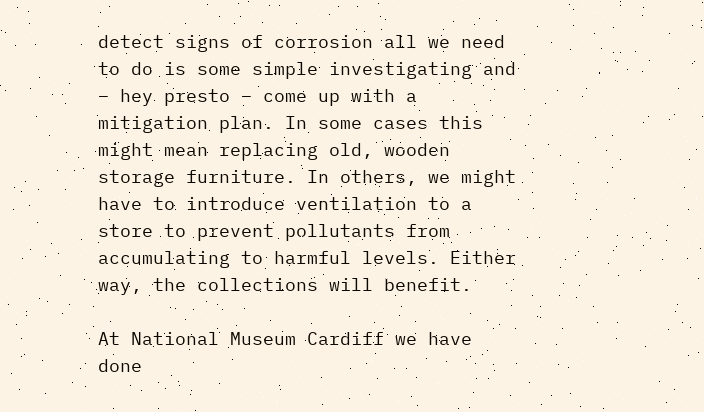detect signs of corrosion all we need to do is some simple investigating and – hey presto – come up with a mitigation plan. In some cases this might mean replacing old, wooden storage furniture. In others, we might have to introduce ventilation to a store to prevent pollutants from accumulating to harmful levels. Either way, the collections will benefit.

At National Museum Cardiff we have done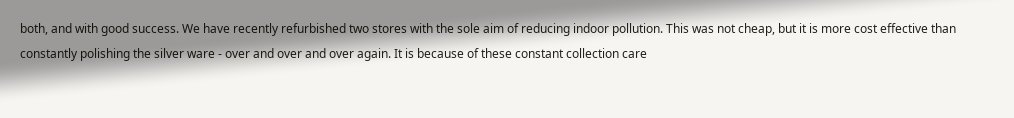both, and with good success. We have recently refurbished two stores with the sole aim of reducing indoor pollution. This was not cheap, but it is more cost effective than constantly polishing the silver ware - over and over and over again. It is because of these constant collection care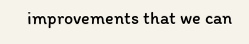improvements that we can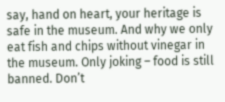say, hand on heart, your heritage is safe in the museum. And why we only eat fish and chips without vinegar in the museum. Only joking – food is still banned. Don’t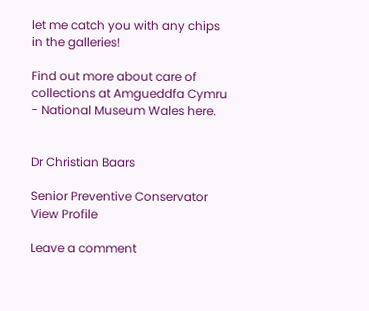let me catch you with any chips in the galleries!

Find out more about care of collections at Amgueddfa Cymru - National Museum Wales here.


Dr Christian Baars

Senior Preventive Conservator
View Profile

Leave a comment